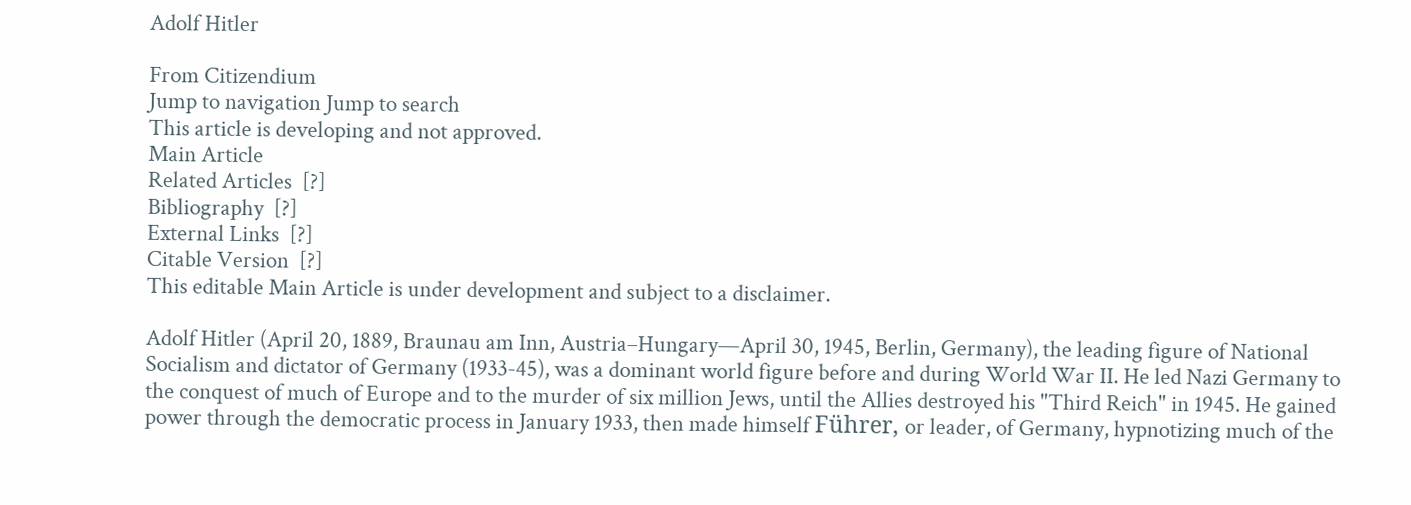Adolf Hitler

From Citizendium
Jump to navigation Jump to search
This article is developing and not approved.
Main Article
Related Articles  [?]
Bibliography  [?]
External Links  [?]
Citable Version  [?]
This editable Main Article is under development and subject to a disclaimer.

Adolf Hitler (April 20, 1889, Braunau am Inn, Austria–Hungary—April 30, 1945, Berlin, Germany), the leading figure of National Socialism and dictator of Germany (1933-45), was a dominant world figure before and during World War II. He led Nazi Germany to the conquest of much of Europe and to the murder of six million Jews, until the Allies destroyed his "Third Reich" in 1945. He gained power through the democratic process in January 1933, then made himself Führer, or leader, of Germany, hypnotizing much of the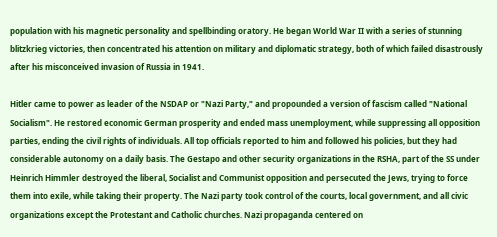population with his magnetic personality and spellbinding oratory. He began World War II with a series of stunning blitzkrieg victories, then concentrated his attention on military and diplomatic strategy, both of which failed disastrously after his misconceived invasion of Russia in 1941.

Hitler came to power as leader of the NSDAP or "Nazi Party," and propounded a version of fascism called "National Socialism". He restored economic German prosperity and ended mass unemployment, while suppressing all opposition parties, ending the civil rights of individuals. All top officials reported to him and followed his policies, but they had considerable autonomy on a daily basis. The Gestapo and other security organizations in the RSHA, part of the SS under Heinrich Himmler destroyed the liberal, Socialist and Communist opposition and persecuted the Jews, trying to force them into exile, while taking their property. The Nazi party took control of the courts, local government, and all civic organizations except the Protestant and Catholic churches. Nazi propaganda centered on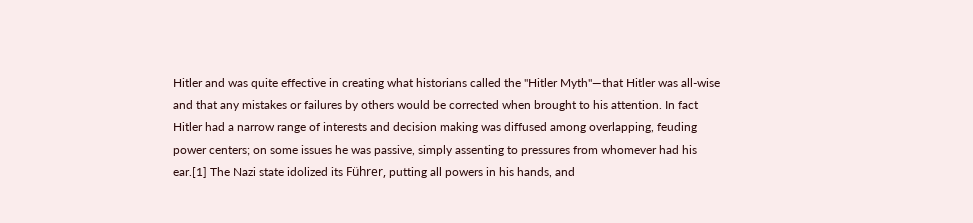Hitler and was quite effective in creating what historians called the "Hitler Myth"—that Hitler was all-wise and that any mistakes or failures by others would be corrected when brought to his attention. In fact Hitler had a narrow range of interests and decision making was diffused among overlapping, feuding power centers; on some issues he was passive, simply assenting to pressures from whomever had his ear.[1] The Nazi state idolized its Führer, putting all powers in his hands, and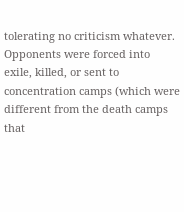tolerating no criticism whatever. Opponents were forced into exile, killed, or sent to concentration camps (which were different from the death camps that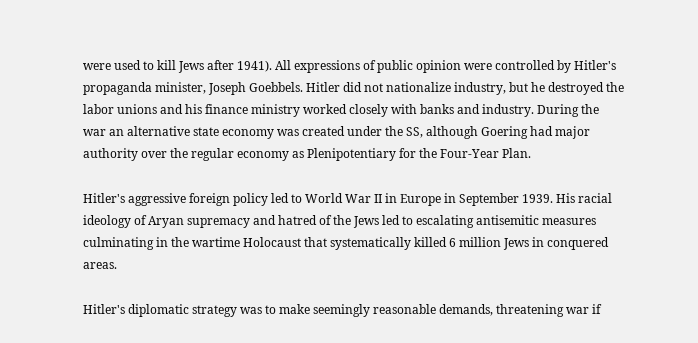were used to kill Jews after 1941). All expressions of public opinion were controlled by Hitler's propaganda minister, Joseph Goebbels. Hitler did not nationalize industry, but he destroyed the labor unions and his finance ministry worked closely with banks and industry. During the war an alternative state economy was created under the SS, although Goering had major authority over the regular economy as Plenipotentiary for the Four-Year Plan.

Hitler's aggressive foreign policy led to World War II in Europe in September 1939. His racial ideology of Aryan supremacy and hatred of the Jews led to escalating antisemitic measures culminating in the wartime Holocaust that systematically killed 6 million Jews in conquered areas.

Hitler's diplomatic strategy was to make seemingly reasonable demands, threatening war if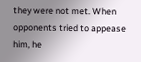they were not met. When opponents tried to appease him, he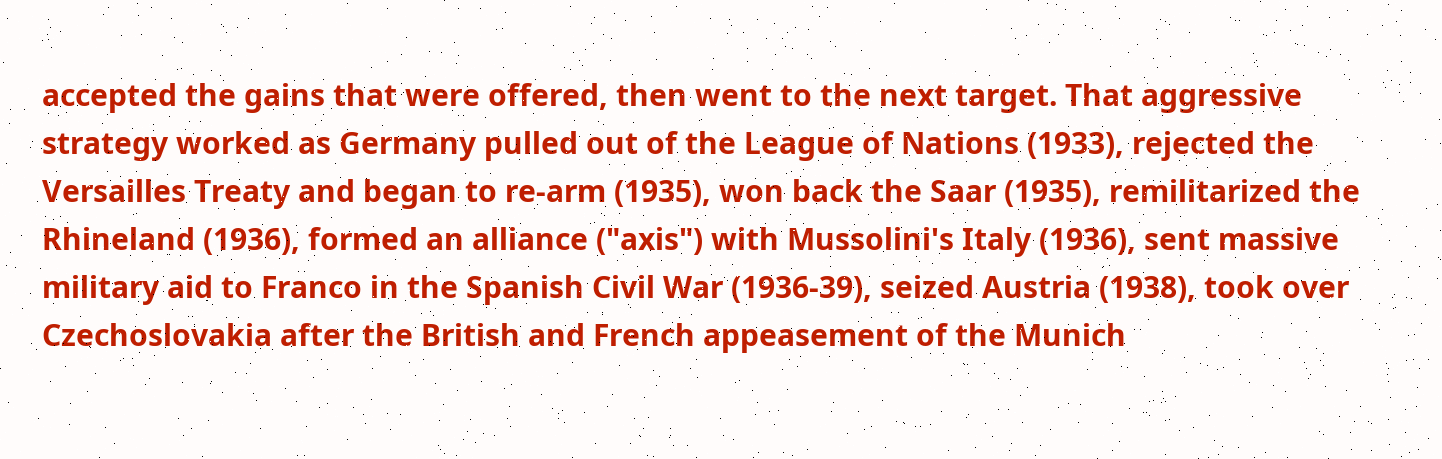accepted the gains that were offered, then went to the next target. That aggressive strategy worked as Germany pulled out of the League of Nations (1933), rejected the Versailles Treaty and began to re-arm (1935), won back the Saar (1935), remilitarized the Rhineland (1936), formed an alliance ("axis") with Mussolini's Italy (1936), sent massive military aid to Franco in the Spanish Civil War (1936-39), seized Austria (1938), took over Czechoslovakia after the British and French appeasement of the Munich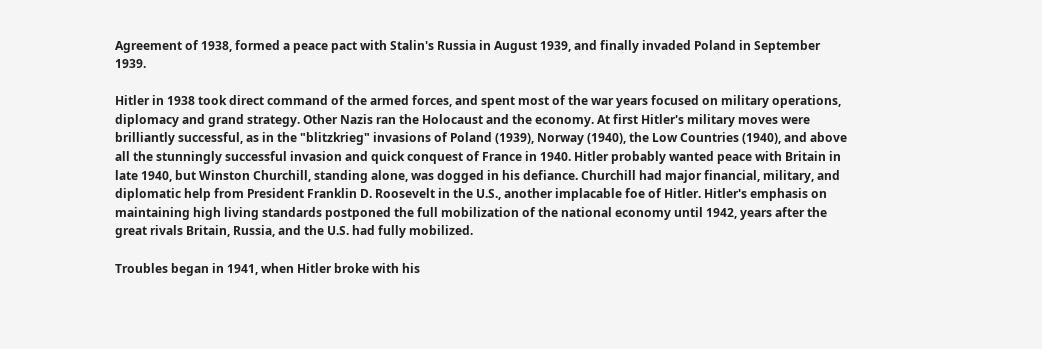Agreement of 1938, formed a peace pact with Stalin's Russia in August 1939, and finally invaded Poland in September 1939.

Hitler in 1938 took direct command of the armed forces, and spent most of the war years focused on military operations, diplomacy and grand strategy. Other Nazis ran the Holocaust and the economy. At first Hitler's military moves were brilliantly successful, as in the "blitzkrieg" invasions of Poland (1939), Norway (1940), the Low Countries (1940), and above all the stunningly successful invasion and quick conquest of France in 1940. Hitler probably wanted peace with Britain in late 1940, but Winston Churchill, standing alone, was dogged in his defiance. Churchill had major financial, military, and diplomatic help from President Franklin D. Roosevelt in the U.S., another implacable foe of Hitler. Hitler's emphasis on maintaining high living standards postponed the full mobilization of the national economy until 1942, years after the great rivals Britain, Russia, and the U.S. had fully mobilized.

Troubles began in 1941, when Hitler broke with his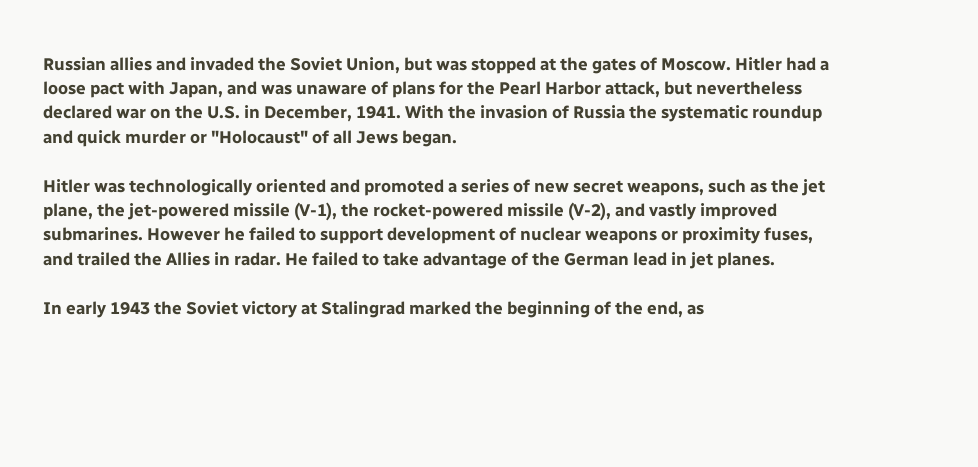Russian allies and invaded the Soviet Union, but was stopped at the gates of Moscow. Hitler had a loose pact with Japan, and was unaware of plans for the Pearl Harbor attack, but nevertheless declared war on the U.S. in December, 1941. With the invasion of Russia the systematic roundup and quick murder or "Holocaust" of all Jews began.

Hitler was technologically oriented and promoted a series of new secret weapons, such as the jet plane, the jet-powered missile (V-1), the rocket-powered missile (V-2), and vastly improved submarines. However he failed to support development of nuclear weapons or proximity fuses, and trailed the Allies in radar. He failed to take advantage of the German lead in jet planes.

In early 1943 the Soviet victory at Stalingrad marked the beginning of the end, as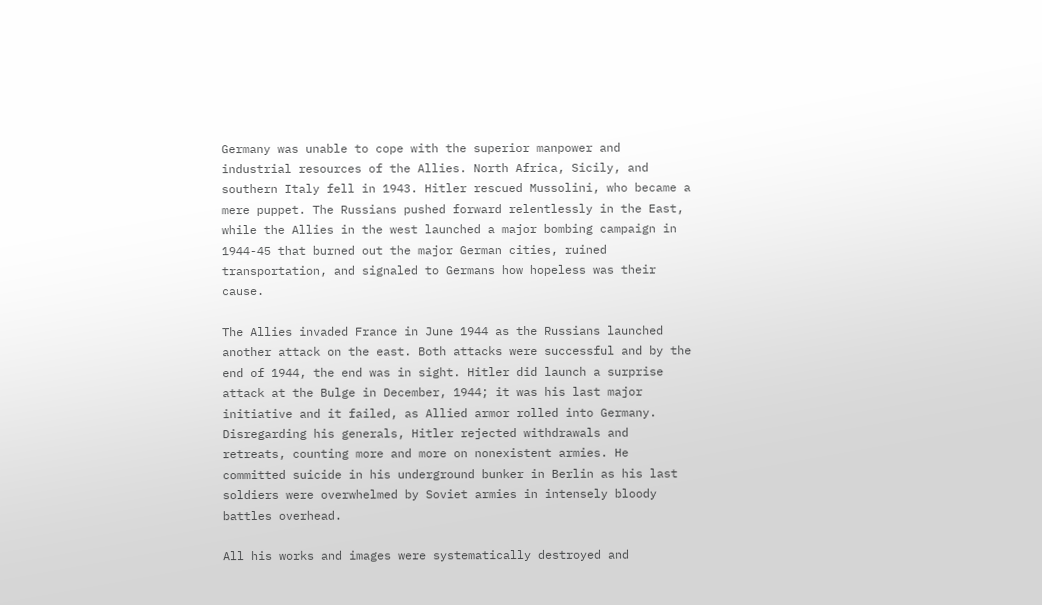Germany was unable to cope with the superior manpower and industrial resources of the Allies. North Africa, Sicily, and southern Italy fell in 1943. Hitler rescued Mussolini, who became a mere puppet. The Russians pushed forward relentlessly in the East, while the Allies in the west launched a major bombing campaign in 1944-45 that burned out the major German cities, ruined transportation, and signaled to Germans how hopeless was their cause.

The Allies invaded France in June 1944 as the Russians launched another attack on the east. Both attacks were successful and by the end of 1944, the end was in sight. Hitler did launch a surprise attack at the Bulge in December, 1944; it was his last major initiative and it failed, as Allied armor rolled into Germany. Disregarding his generals, Hitler rejected withdrawals and retreats, counting more and more on nonexistent armies. He committed suicide in his underground bunker in Berlin as his last soldiers were overwhelmed by Soviet armies in intensely bloody battles overhead.

All his works and images were systematically destroyed and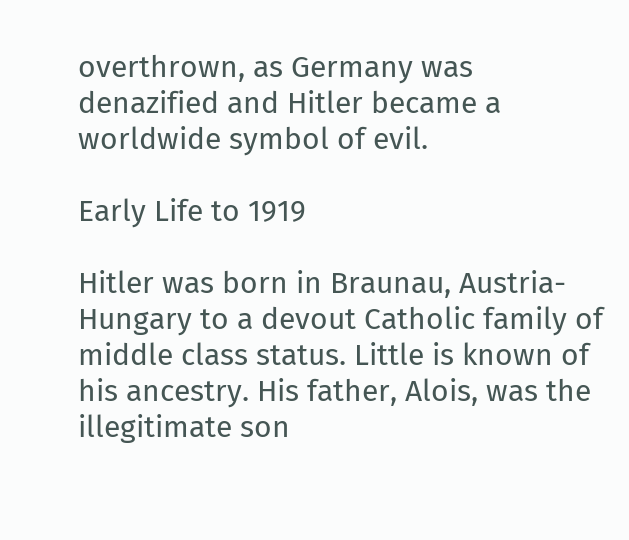overthrown, as Germany was denazified and Hitler became a worldwide symbol of evil.

Early Life to 1919

Hitler was born in Braunau, Austria-Hungary to a devout Catholic family of middle class status. Little is known of his ancestry. His father, Alois, was the illegitimate son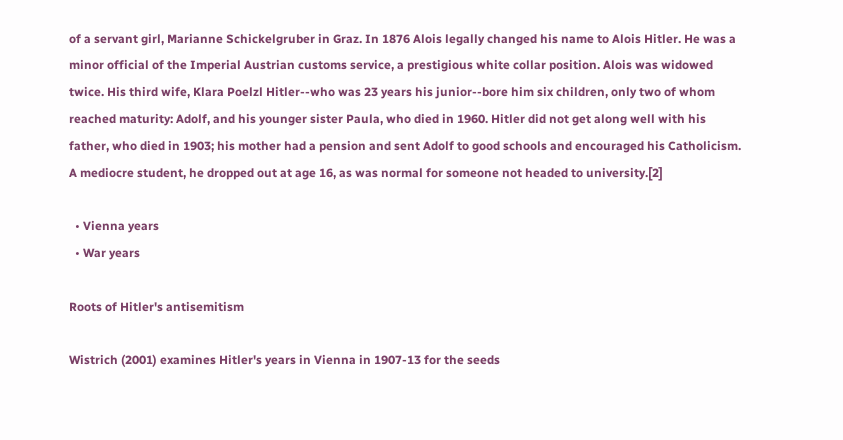of a servant girl, Marianne Schickelgruber in Graz. In 1876 Alois legally changed his name to Alois Hitler. He was a minor official of the Imperial Austrian customs service, a prestigious white collar position. Alois was widowed twice. His third wife, Klara Poelzl Hitler--who was 23 years his junior--bore him six children, only two of whom reached maturity: Adolf, and his younger sister Paula, who died in 1960. Hitler did not get along well with his father, who died in 1903; his mother had a pension and sent Adolf to good schools and encouraged his Catholicism. A mediocre student, he dropped out at age 16, as was normal for someone not headed to university.[2]

  • Vienna years
  • War years

Roots of Hitler's antisemitism

Wistrich (2001) examines Hitler's years in Vienna in 1907-13 for the seeds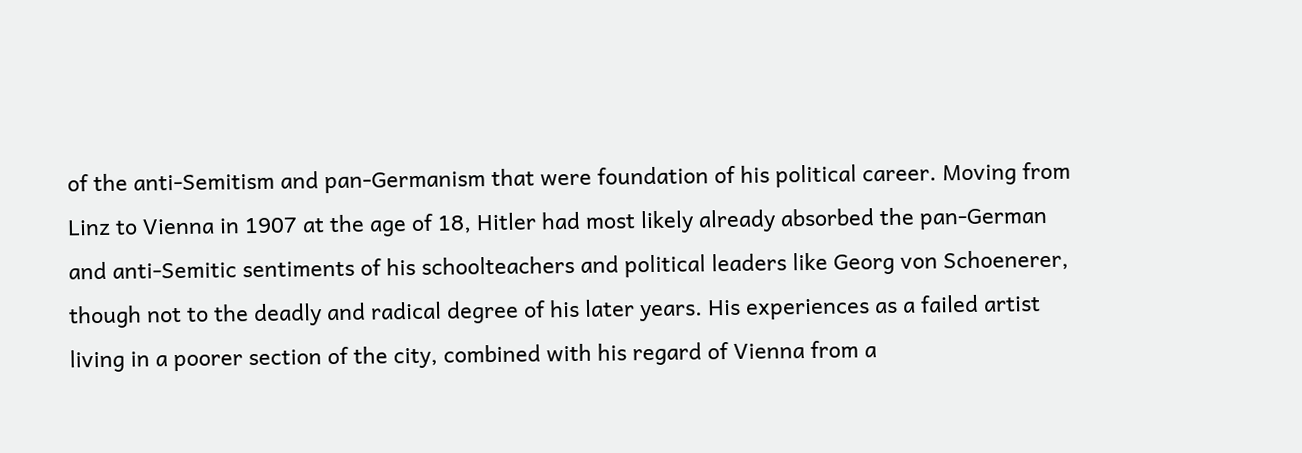of the anti-Semitism and pan-Germanism that were foundation of his political career. Moving from Linz to Vienna in 1907 at the age of 18, Hitler had most likely already absorbed the pan-German and anti-Semitic sentiments of his schoolteachers and political leaders like Georg von Schoenerer, though not to the deadly and radical degree of his later years. His experiences as a failed artist living in a poorer section of the city, combined with his regard of Vienna from a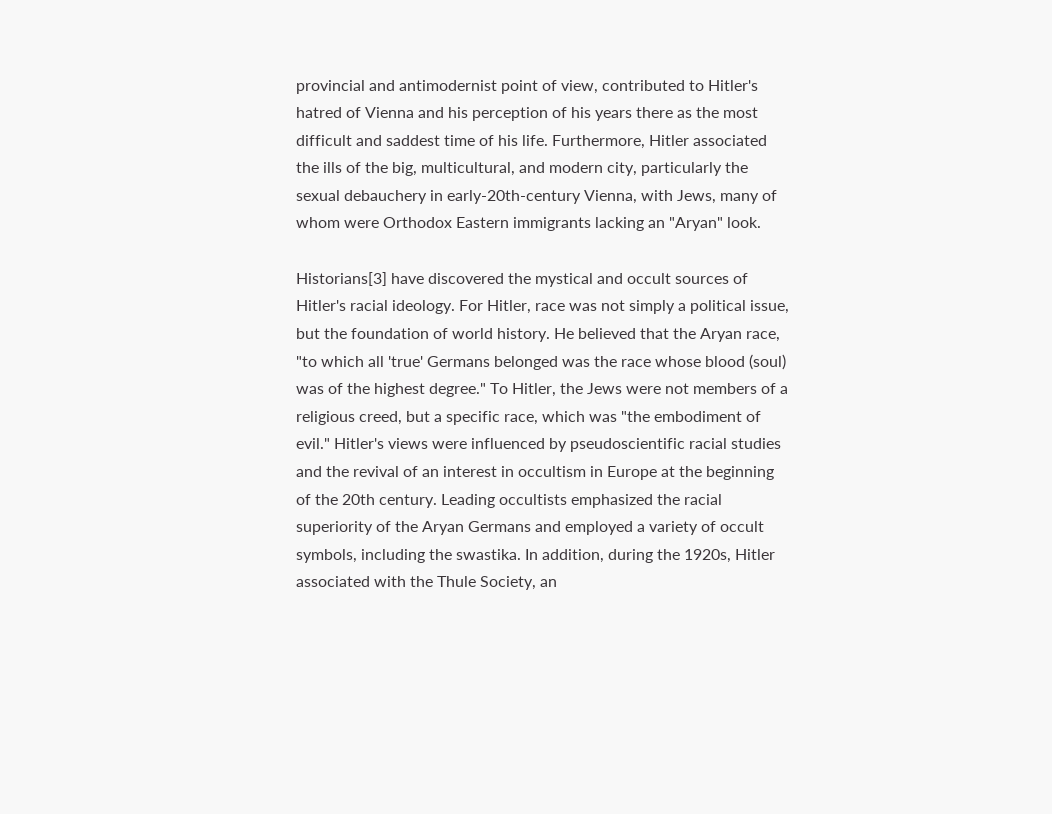provincial and antimodernist point of view, contributed to Hitler's hatred of Vienna and his perception of his years there as the most difficult and saddest time of his life. Furthermore, Hitler associated the ills of the big, multicultural, and modern city, particularly the sexual debauchery in early-20th-century Vienna, with Jews, many of whom were Orthodox Eastern immigrants lacking an "Aryan" look.

Historians[3] have discovered the mystical and occult sources of Hitler's racial ideology. For Hitler, race was not simply a political issue, but the foundation of world history. He believed that the Aryan race, "to which all 'true' Germans belonged was the race whose blood (soul) was of the highest degree." To Hitler, the Jews were not members of a religious creed, but a specific race, which was "the embodiment of evil." Hitler's views were influenced by pseudoscientific racial studies and the revival of an interest in occultism in Europe at the beginning of the 20th century. Leading occultists emphasized the racial superiority of the Aryan Germans and employed a variety of occult symbols, including the swastika. In addition, during the 1920s, Hitler associated with the Thule Society, an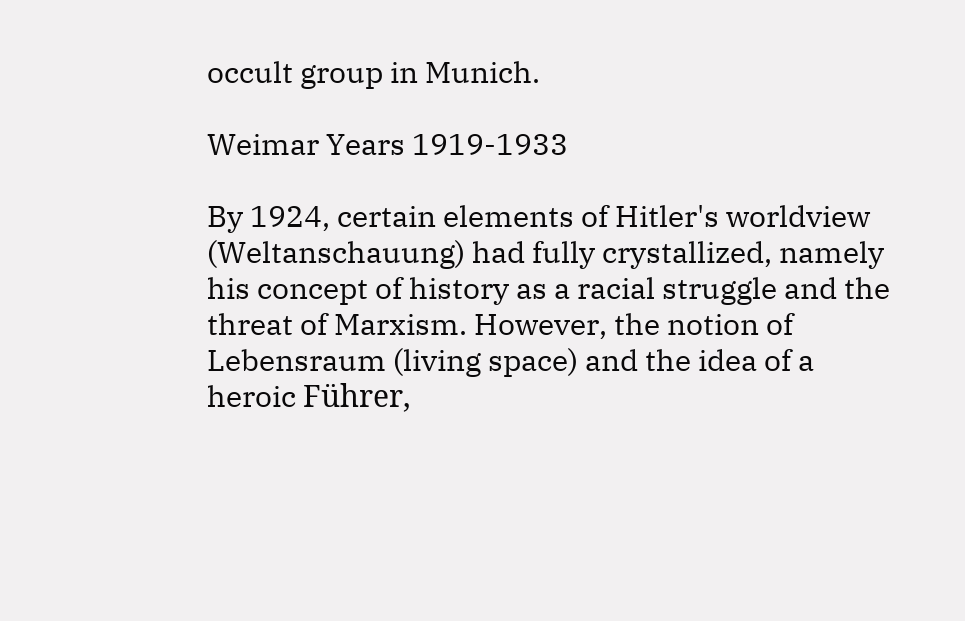occult group in Munich.

Weimar Years 1919-1933

By 1924, certain elements of Hitler's worldview (Weltanschauung) had fully crystallized, namely his concept of history as a racial struggle and the threat of Marxism. However, the notion of Lebensraum (living space) and the idea of a heroic Führer,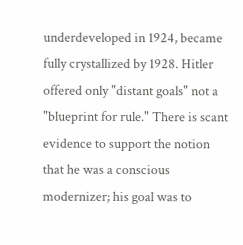underdeveloped in 1924, became fully crystallized by 1928. Hitler offered only "distant goals" not a "blueprint for rule." There is scant evidence to support the notion that he was a conscious modernizer; his goal was to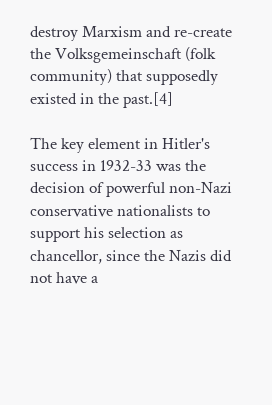destroy Marxism and re-create the Volksgemeinschaft (folk community) that supposedly existed in the past.[4]

The key element in Hitler's success in 1932-33 was the decision of powerful non-Nazi conservative nationalists to support his selection as chancellor, since the Nazis did not have a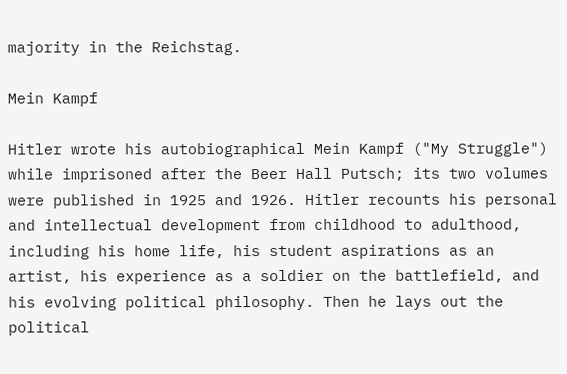majority in the Reichstag.

Mein Kampf

Hitler wrote his autobiographical Mein Kampf ("My Struggle") while imprisoned after the Beer Hall Putsch; its two volumes were published in 1925 and 1926. Hitler recounts his personal and intellectual development from childhood to adulthood, including his home life, his student aspirations as an artist, his experience as a soldier on the battlefield, and his evolving political philosophy. Then he lays out the political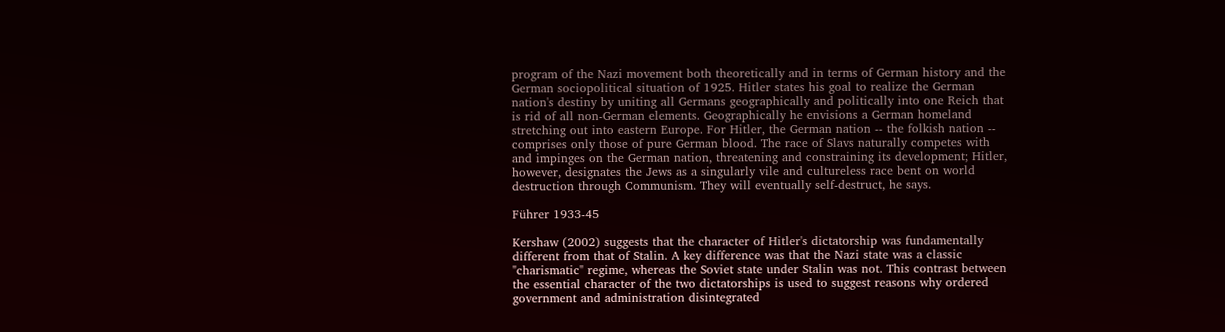program of the Nazi movement both theoretically and in terms of German history and the German sociopolitical situation of 1925. Hitler states his goal to realize the German nation's destiny by uniting all Germans geographically and politically into one Reich that is rid of all non-German elements. Geographically he envisions a German homeland stretching out into eastern Europe. For Hitler, the German nation -- the folkish nation -- comprises only those of pure German blood. The race of Slavs naturally competes with and impinges on the German nation, threatening and constraining its development; Hitler, however, designates the Jews as a singularly vile and cultureless race bent on world destruction through Communism. They will eventually self-destruct, he says.

Führer 1933-45

Kershaw (2002) suggests that the character of Hitler's dictatorship was fundamentally different from that of Stalin. A key difference was that the Nazi state was a classic "charismatic" regime, whereas the Soviet state under Stalin was not. This contrast between the essential character of the two dictatorships is used to suggest reasons why ordered government and administration disintegrated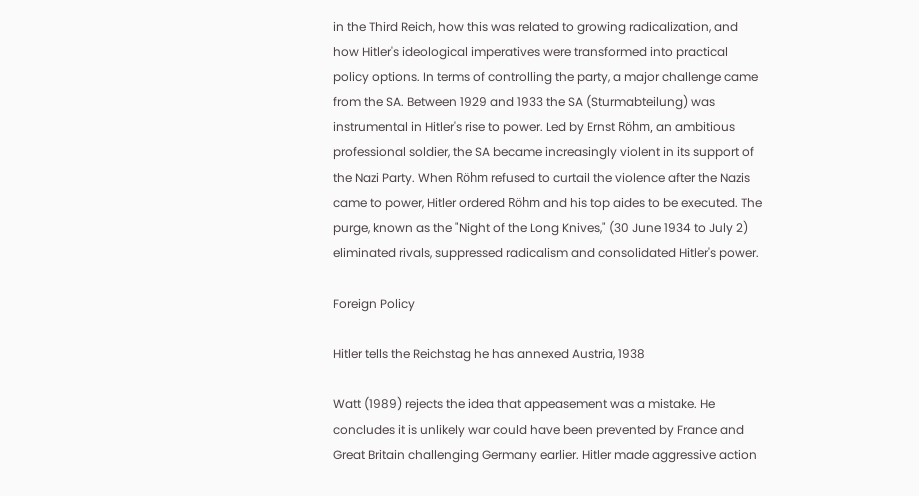in the Third Reich, how this was related to growing radicalization, and how Hitler's ideological imperatives were transformed into practical policy options. In terms of controlling the party, a major challenge came from the SA. Between 1929 and 1933 the SA (Sturmabteilung) was instrumental in Hitler's rise to power. Led by Ernst Röhm, an ambitious professional soldier, the SA became increasingly violent in its support of the Nazi Party. When Röhm refused to curtail the violence after the Nazis came to power, Hitler ordered Röhm and his top aides to be executed. The purge, known as the "Night of the Long Knives," (30 June 1934 to July 2) eliminated rivals, suppressed radicalism and consolidated Hitler's power.

Foreign Policy

Hitler tells the Reichstag he has annexed Austria, 1938

Watt (1989) rejects the idea that appeasement was a mistake. He concludes it is unlikely war could have been prevented by France and Great Britain challenging Germany earlier. Hitler made aggressive action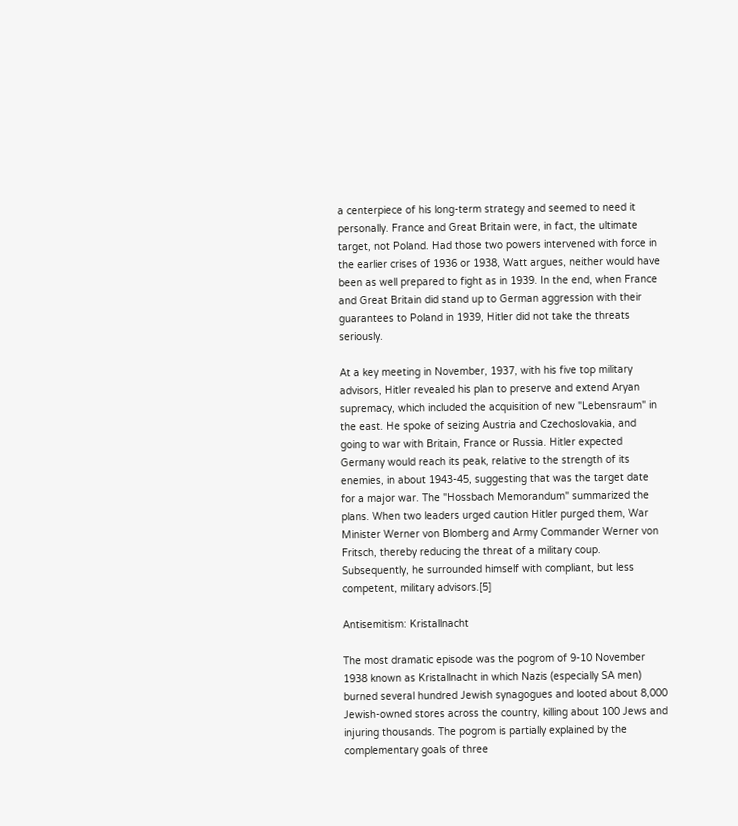a centerpiece of his long-term strategy and seemed to need it personally. France and Great Britain were, in fact, the ultimate target, not Poland. Had those two powers intervened with force in the earlier crises of 1936 or 1938, Watt argues, neither would have been as well prepared to fight as in 1939. In the end, when France and Great Britain did stand up to German aggression with their guarantees to Poland in 1939, Hitler did not take the threats seriously.

At a key meeting in November, 1937, with his five top military advisors, Hitler revealed his plan to preserve and extend Aryan supremacy, which included the acquisition of new "Lebensraum" in the east. He spoke of seizing Austria and Czechoslovakia, and going to war with Britain, France or Russia. Hitler expected Germany would reach its peak, relative to the strength of its enemies, in about 1943-45, suggesting that was the target date for a major war. The "Hossbach Memorandum" summarized the plans. When two leaders urged caution Hitler purged them, War Minister Werner von Blomberg and Army Commander Werner von Fritsch, thereby reducing the threat of a military coup. Subsequently, he surrounded himself with compliant, but less competent, military advisors.[5]

Antisemitism: Kristallnacht

The most dramatic episode was the pogrom of 9-10 November 1938 known as Kristallnacht in which Nazis (especially SA men) burned several hundred Jewish synagogues and looted about 8,000 Jewish-owned stores across the country, killing about 100 Jews and injuring thousands. The pogrom is partially explained by the complementary goals of three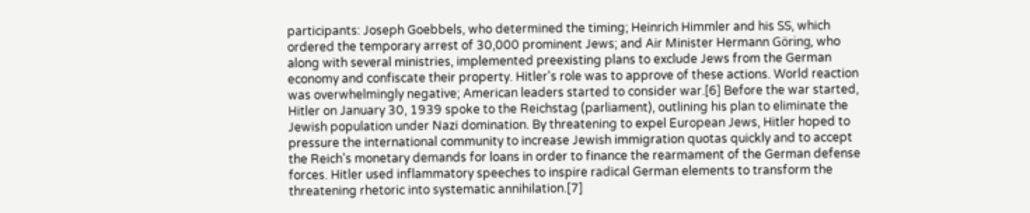participants: Joseph Goebbels, who determined the timing; Heinrich Himmler and his SS, which ordered the temporary arrest of 30,000 prominent Jews; and Air Minister Hermann Göring, who along with several ministries, implemented preexisting plans to exclude Jews from the German economy and confiscate their property. Hitler's role was to approve of these actions. World reaction was overwhelmingly negative; American leaders started to consider war.[6] Before the war started, Hitler on January 30, 1939 spoke to the Reichstag (parliament), outlining his plan to eliminate the Jewish population under Nazi domination. By threatening to expel European Jews, Hitler hoped to pressure the international community to increase Jewish immigration quotas quickly and to accept the Reich's monetary demands for loans in order to finance the rearmament of the German defense forces. Hitler used inflammatory speeches to inspire radical German elements to transform the threatening rhetoric into systematic annihilation.[7]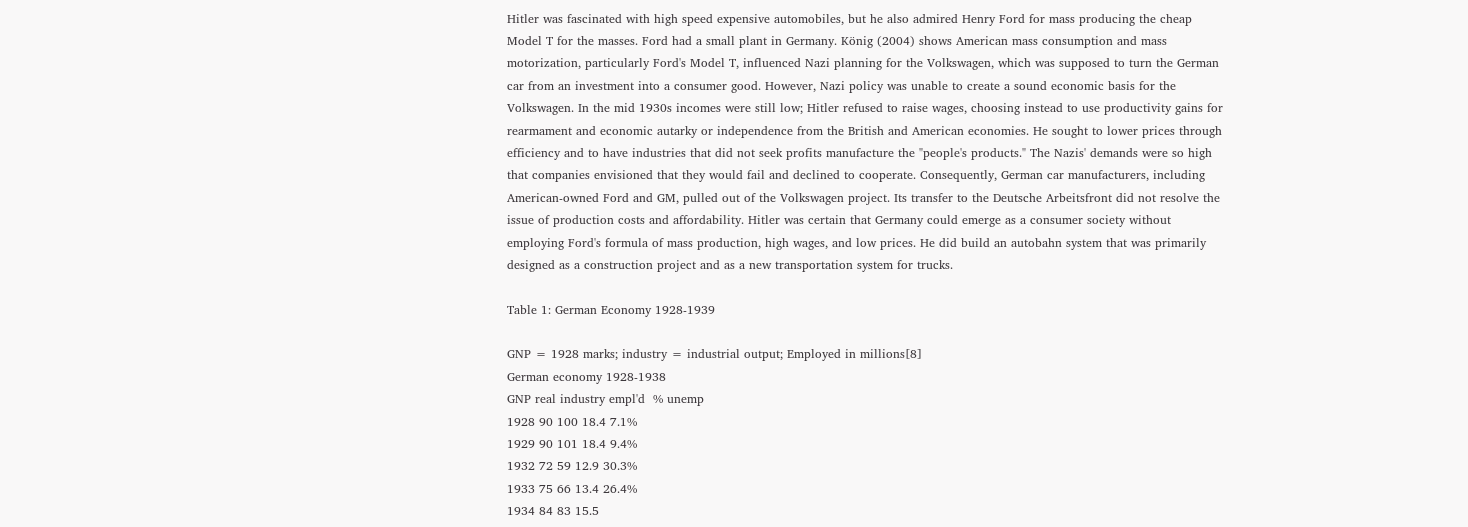Hitler was fascinated with high speed expensive automobiles, but he also admired Henry Ford for mass producing the cheap Model T for the masses. Ford had a small plant in Germany. König (2004) shows American mass consumption and mass motorization, particularly Ford's Model T, influenced Nazi planning for the Volkswagen, which was supposed to turn the German car from an investment into a consumer good. However, Nazi policy was unable to create a sound economic basis for the Volkswagen. In the mid 1930s incomes were still low; Hitler refused to raise wages, choosing instead to use productivity gains for rearmament and economic autarky or independence from the British and American economies. He sought to lower prices through efficiency and to have industries that did not seek profits manufacture the "people's products." The Nazis' demands were so high that companies envisioned that they would fail and declined to cooperate. Consequently, German car manufacturers, including American-owned Ford and GM, pulled out of the Volkswagen project. Its transfer to the Deutsche Arbeitsfront did not resolve the issue of production costs and affordability. Hitler was certain that Germany could emerge as a consumer society without employing Ford's formula of mass production, high wages, and low prices. He did build an autobahn system that was primarily designed as a construction project and as a new transportation system for trucks.

Table 1: German Economy 1928-1939

GNP = 1928 marks; industry = industrial output; Employed in millions[8]
German economy 1928-1938
GNP real industry empl'd  % unemp
1928 90 100 18.4 7.1%
1929 90 101 18.4 9.4%
1932 72 59 12.9 30.3%
1933 75 66 13.4 26.4%
1934 84 83 15.5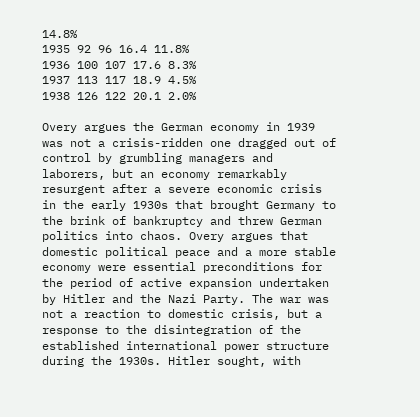14.8%
1935 92 96 16.4 11.8%
1936 100 107 17.6 8.3%
1937 113 117 18.9 4.5%
1938 126 122 20.1 2.0%

Overy argues the German economy in 1939 was not a crisis-ridden one dragged out of control by grumbling managers and laborers, but an economy remarkably resurgent after a severe economic crisis in the early 1930s that brought Germany to the brink of bankruptcy and threw German politics into chaos. Overy argues that domestic political peace and a more stable economy were essential preconditions for the period of active expansion undertaken by Hitler and the Nazi Party. The war was not a reaction to domestic crisis, but a response to the disintegration of the established international power structure during the 1930s. Hitler sought, with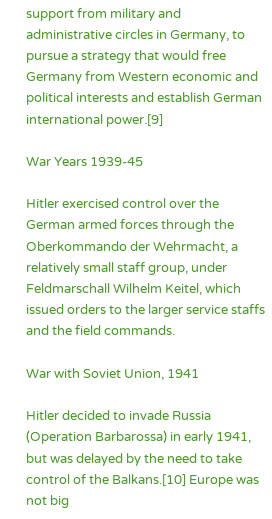support from military and administrative circles in Germany, to pursue a strategy that would free Germany from Western economic and political interests and establish German international power.[9]

War Years 1939-45

Hitler exercised control over the German armed forces through the Oberkommando der Wehrmacht, a relatively small staff group, under Feldmarschall Wilhelm Keitel, which issued orders to the larger service staffs and the field commands.

War with Soviet Union, 1941

Hitler decided to invade Russia (Operation Barbarossa) in early 1941, but was delayed by the need to take control of the Balkans.[10] Europe was not big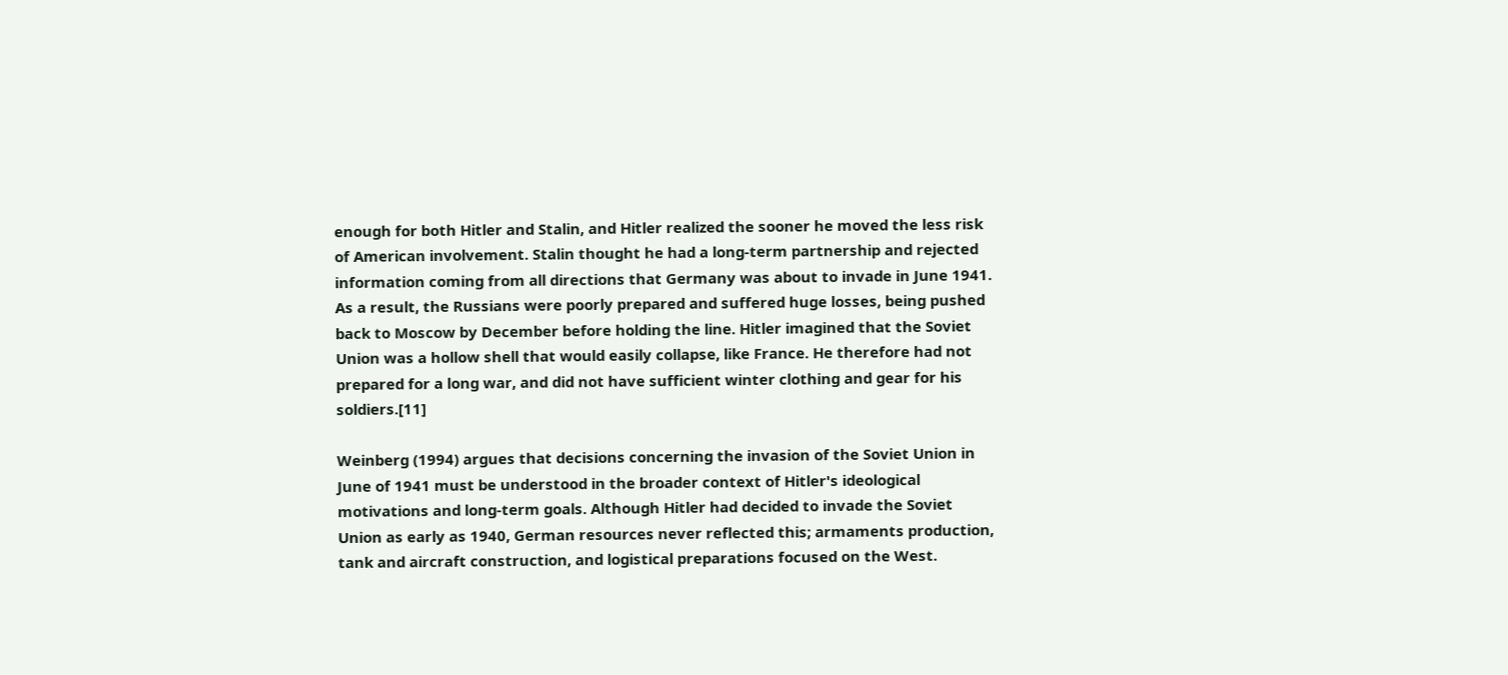enough for both Hitler and Stalin, and Hitler realized the sooner he moved the less risk of American involvement. Stalin thought he had a long-term partnership and rejected information coming from all directions that Germany was about to invade in June 1941. As a result, the Russians were poorly prepared and suffered huge losses, being pushed back to Moscow by December before holding the line. Hitler imagined that the Soviet Union was a hollow shell that would easily collapse, like France. He therefore had not prepared for a long war, and did not have sufficient winter clothing and gear for his soldiers.[11]

Weinberg (1994) argues that decisions concerning the invasion of the Soviet Union in June of 1941 must be understood in the broader context of Hitler's ideological motivations and long-term goals. Although Hitler had decided to invade the Soviet Union as early as 1940, German resources never reflected this; armaments production, tank and aircraft construction, and logistical preparations focused on the West.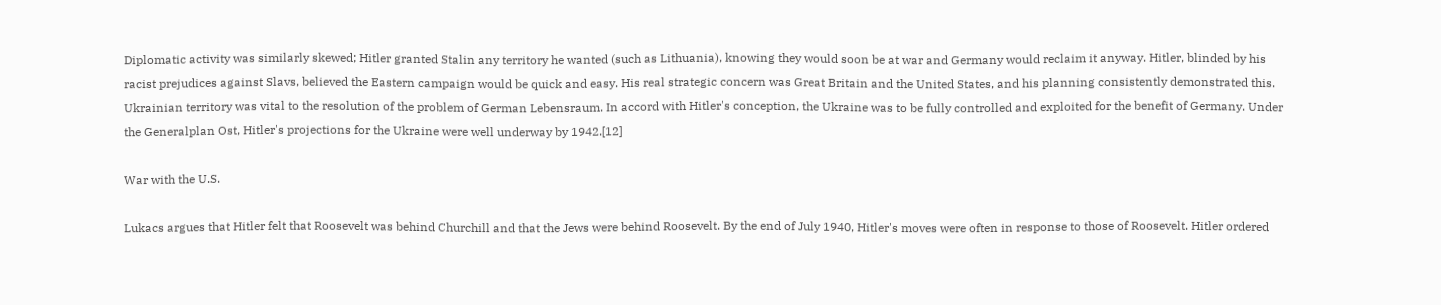Diplomatic activity was similarly skewed; Hitler granted Stalin any territory he wanted (such as Lithuania), knowing they would soon be at war and Germany would reclaim it anyway. Hitler, blinded by his racist prejudices against Slavs, believed the Eastern campaign would be quick and easy. His real strategic concern was Great Britain and the United States, and his planning consistently demonstrated this. Ukrainian territory was vital to the resolution of the problem of German Lebensraum. In accord with Hitler's conception, the Ukraine was to be fully controlled and exploited for the benefit of Germany. Under the Generalplan Ost, Hitler's projections for the Ukraine were well underway by 1942.[12]

War with the U.S.

Lukacs argues that Hitler felt that Roosevelt was behind Churchill and that the Jews were behind Roosevelt. By the end of July 1940, Hitler's moves were often in response to those of Roosevelt. Hitler ordered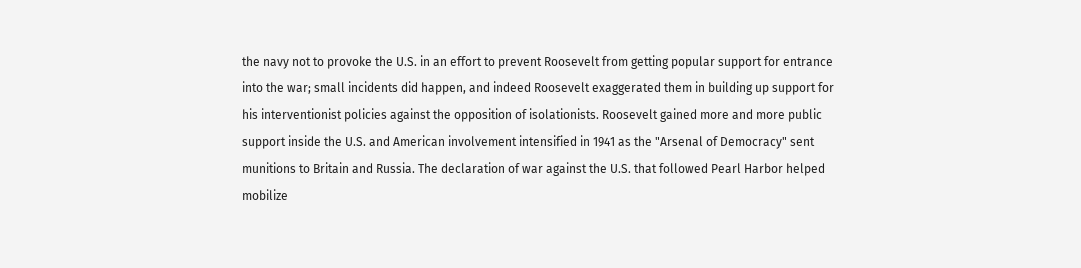the navy not to provoke the U.S. in an effort to prevent Roosevelt from getting popular support for entrance into the war; small incidents did happen, and indeed Roosevelt exaggerated them in building up support for his interventionist policies against the opposition of isolationists. Roosevelt gained more and more public support inside the U.S. and American involvement intensified in 1941 as the "Arsenal of Democracy" sent munitions to Britain and Russia. The declaration of war against the U.S. that followed Pearl Harbor helped mobilize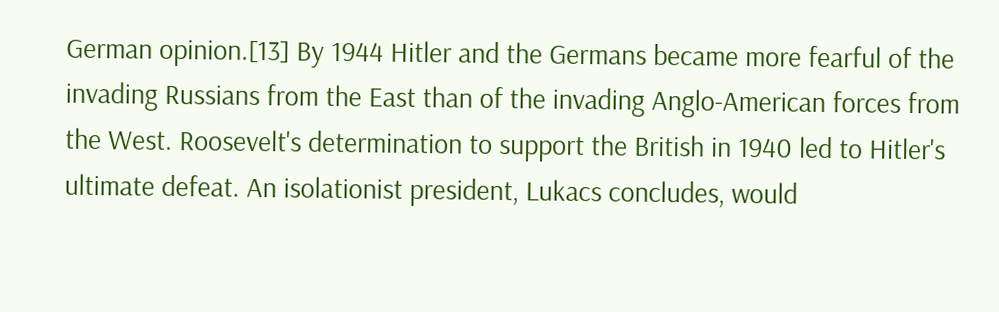German opinion.[13] By 1944 Hitler and the Germans became more fearful of the invading Russians from the East than of the invading Anglo-American forces from the West. Roosevelt's determination to support the British in 1940 led to Hitler's ultimate defeat. An isolationist president, Lukacs concludes, would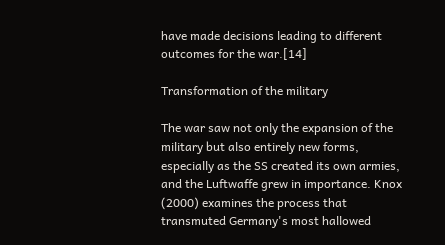have made decisions leading to different outcomes for the war.[14]

Transformation of the military

The war saw not only the expansion of the military but also entirely new forms, especially as the SS created its own armies, and the Luftwaffe grew in importance. Knox (2000) examines the process that transmuted Germany's most hallowed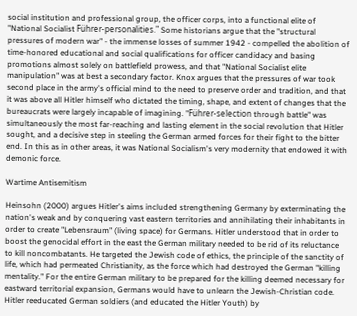social institution and professional group, the officer corps, into a functional elite of "National Socialist Führer-personalities." Some historians argue that the "structural pressures of modern war" - the immense losses of summer 1942 - compelled the abolition of time-honored educational and social qualifications for officer candidacy and basing promotions almost solely on battlefield prowess, and that "National Socialist elite manipulation" was at best a secondary factor. Knox argues that the pressures of war took second place in the army's official mind to the need to preserve order and tradition, and that it was above all Hitler himself who dictated the timing, shape, and extent of changes that the bureaucrats were largely incapable of imagining. "Führer-selection through battle" was simultaneously the most far-reaching and lasting element in the social revolution that Hitler sought, and a decisive step in steeling the German armed forces for their fight to the bitter end. In this as in other areas, it was National Socialism's very modernity that endowed it with demonic force.

Wartime Antisemitism

Heinsohn (2000) argues Hitler's aims included strengthening Germany by exterminating the nation's weak and by conquering vast eastern territories and annihilating their inhabitants in order to create "Lebensraum" (living space) for Germans. Hitler understood that in order to boost the genocidal effort in the east the German military needed to be rid of its reluctance to kill noncombatants. He targeted the Jewish code of ethics, the principle of the sanctity of life, which had permeated Christianity, as the force which had destroyed the German "killing mentality." For the entire German military to be prepared for the killing deemed necessary for eastward territorial expansion, Germans would have to unlearn the Jewish-Christian code. Hitler reeducated German soldiers (and educated the Hitler Youth) by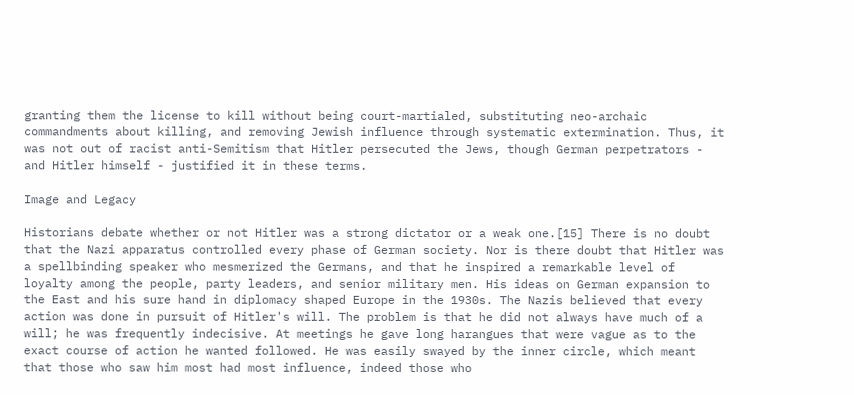granting them the license to kill without being court-martialed, substituting neo-archaic commandments about killing, and removing Jewish influence through systematic extermination. Thus, it was not out of racist anti-Semitism that Hitler persecuted the Jews, though German perpetrators - and Hitler himself - justified it in these terms.

Image and Legacy

Historians debate whether or not Hitler was a strong dictator or a weak one.[15] There is no doubt that the Nazi apparatus controlled every phase of German society. Nor is there doubt that Hitler was a spellbinding speaker who mesmerized the Germans, and that he inspired a remarkable level of loyalty among the people, party leaders, and senior military men. His ideas on German expansion to the East and his sure hand in diplomacy shaped Europe in the 1930s. The Nazis believed that every action was done in pursuit of Hitler's will. The problem is that he did not always have much of a will; he was frequently indecisive. At meetings he gave long harangues that were vague as to the exact course of action he wanted followed. He was easily swayed by the inner circle, which meant that those who saw him most had most influence, indeed those who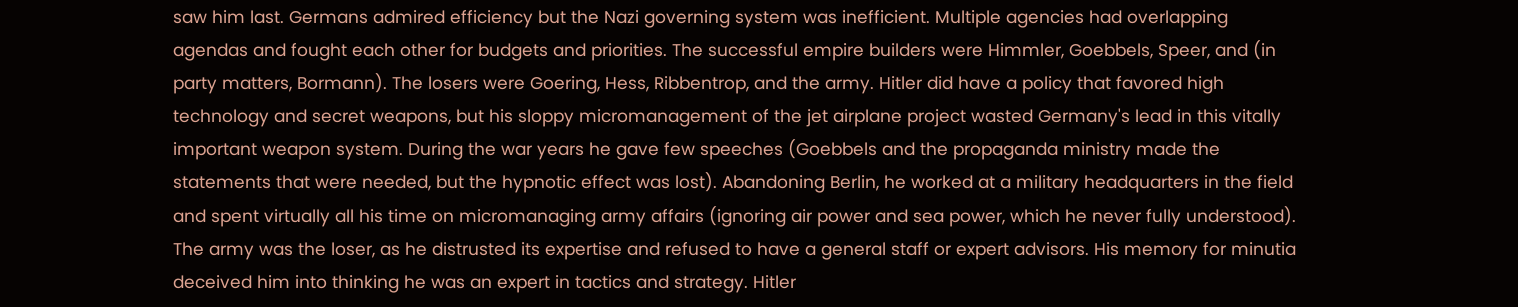saw him last. Germans admired efficiency but the Nazi governing system was inefficient. Multiple agencies had overlapping agendas and fought each other for budgets and priorities. The successful empire builders were Himmler, Goebbels, Speer, and (in party matters, Bormann). The losers were Goering, Hess, Ribbentrop, and the army. Hitler did have a policy that favored high technology and secret weapons, but his sloppy micromanagement of the jet airplane project wasted Germany's lead in this vitally important weapon system. During the war years he gave few speeches (Goebbels and the propaganda ministry made the statements that were needed, but the hypnotic effect was lost). Abandoning Berlin, he worked at a military headquarters in the field and spent virtually all his time on micromanaging army affairs (ignoring air power and sea power, which he never fully understood). The army was the loser, as he distrusted its expertise and refused to have a general staff or expert advisors. His memory for minutia deceived him into thinking he was an expert in tactics and strategy. Hitler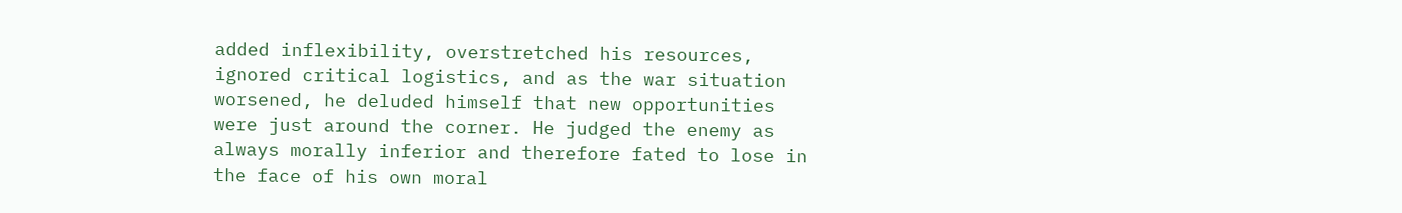added inflexibility, overstretched his resources, ignored critical logistics, and as the war situation worsened, he deluded himself that new opportunities were just around the corner. He judged the enemy as always morally inferior and therefore fated to lose in the face of his own moral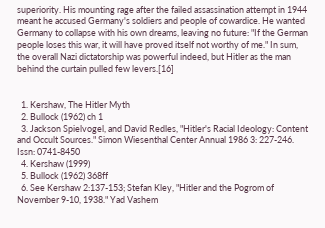superiority. His mounting rage after the failed assassination attempt in 1944 meant he accused Germany's soldiers and people of cowardice. He wanted Germany to collapse with his own dreams, leaving no future: "If the German people loses this war, it will have proved itself not worthy of me." In sum, the overall Nazi dictatorship was powerful indeed, but Hitler as the man behind the curtain pulled few levers.[16]


  1. Kershaw, The Hitler Myth
  2. Bullock (1962) ch 1
  3. Jackson Spielvogel, and David Redles, "Hitler's Racial Ideology: Content and Occult Sources." Simon Wiesenthal Center Annual 1986 3: 227-246. Issn: 0741-8450
  4. Kershaw (1999)
  5. Bullock (1962) 368ff
  6. See Kershaw 2:137-153; Stefan Kley, "Hitler and the Pogrom of November 9-10, 1938." Yad Vashem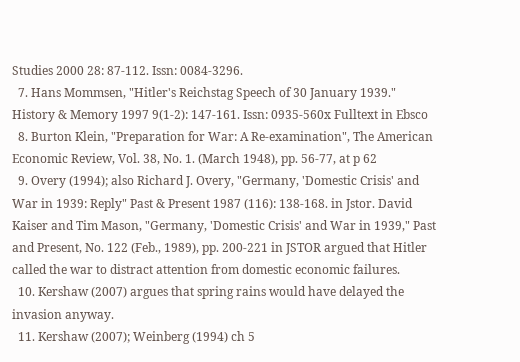Studies 2000 28: 87-112. Issn: 0084-3296.
  7. Hans Mommsen, "Hitler's Reichstag Speech of 30 January 1939." History & Memory 1997 9(1-2): 147-161. Issn: 0935-560x Fulltext in Ebsco
  8. Burton Klein, "Preparation for War: A Re-examination", The American Economic Review, Vol. 38, No. 1. (March 1948), pp. 56-77, at p 62
  9. Overy (1994); also Richard J. Overy, "Germany, 'Domestic Crisis' and War in 1939: Reply" Past & Present 1987 (116): 138-168. in Jstor. David Kaiser and Tim Mason, "Germany, 'Domestic Crisis' and War in 1939," Past and Present, No. 122 (Feb., 1989), pp. 200-221 in JSTOR argued that Hitler called the war to distract attention from domestic economic failures.
  10. Kershaw (2007) argues that spring rains would have delayed the invasion anyway.
  11. Kershaw (2007); Weinberg (1994) ch 5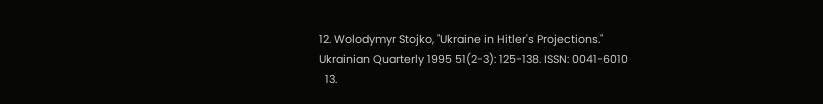12. Wolodymyr Stojko, "Ukraine in Hitler's Projections." Ukrainian Quarterly 1995 51(2-3): 125-138. ISSN: 0041-6010
  13.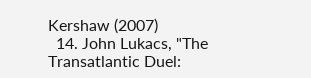Kershaw (2007)
  14. John Lukacs, "The Transatlantic Duel: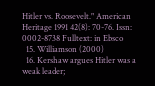Hitler vs. Roosevelt." American Heritage 1991 42(8): 70-76. Issn: 0002-8738 Fulltext: in Ebsco
  15. Williamson (2000)
  16. Kershaw argues Hitler was a weak leader;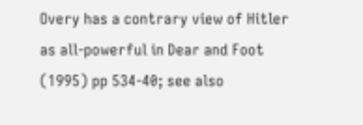Overy has a contrary view of Hitler as all-powerful in Dear and Foot (1995) pp 534-40; see also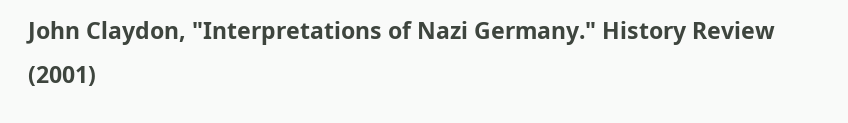John Claydon, "Interpretations of Nazi Germany." History Review (2001)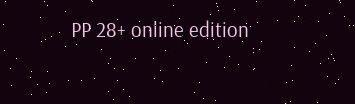PP 28+ online edition